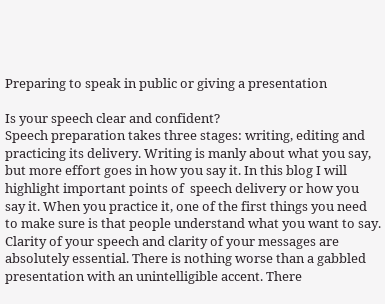Preparing to speak in public or giving a presentation

Is your speech clear and confident?
Speech preparation takes three stages: writing, editing and practicing its delivery. Writing is manly about what you say, but more effort goes in how you say it. In this blog I will highlight important points of  speech delivery or how you say it. When you practice it, one of the first things you need to make sure is that people understand what you want to say. Clarity of your speech and clarity of your messages are absolutely essential. There is nothing worse than a gabbled presentation with an unintelligible accent. There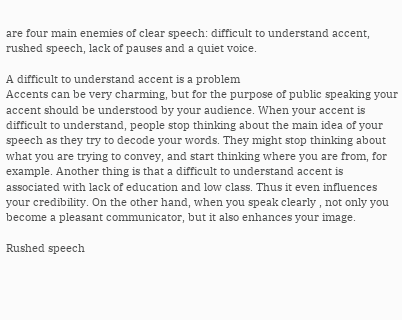are four main enemies of clear speech: difficult to understand accent, rushed speech, lack of pauses and a quiet voice.

A difficult to understand accent is a problem
Accents can be very charming, but for the purpose of public speaking your accent should be understood by your audience. When your accent is difficult to understand, people stop thinking about the main idea of your speech as they try to decode your words. They might stop thinking about what you are trying to convey, and start thinking where you are from, for example. Another thing is that a difficult to understand accent is associated with lack of education and low class. Thus it even influences your credibility. On the other hand, when you speak clearly , not only you become a pleasant communicator, but it also enhances your image.

Rushed speech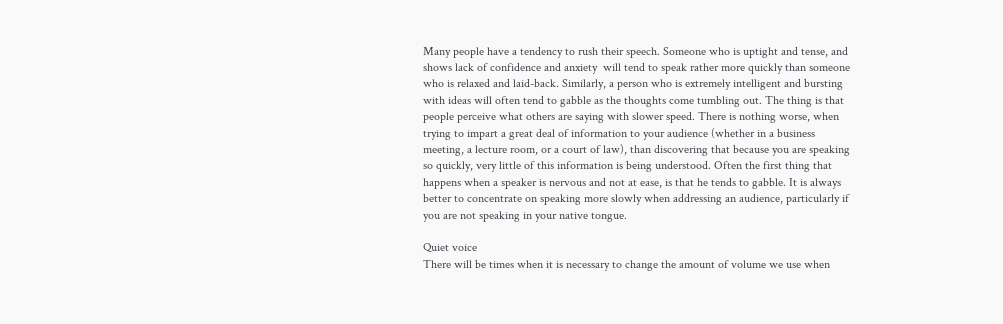Many people have a tendency to rush their speech. Someone who is uptight and tense, and shows lack of confidence and anxiety  will tend to speak rather more quickly than someone who is relaxed and laid-back. Similarly, a person who is extremely intelligent and bursting with ideas will often tend to gabble as the thoughts come tumbling out. The thing is that people perceive what others are saying with slower speed. There is nothing worse, when trying to impart a great deal of information to your audience (whether in a business meeting, a lecture room, or a court of law), than discovering that because you are speaking so quickly, very little of this information is being understood. Often the first thing that happens when a speaker is nervous and not at ease, is that he tends to gabble. It is always better to concentrate on speaking more slowly when addressing an audience, particularly if you are not speaking in your native tongue.

Quiet voice
There will be times when it is necessary to change the amount of volume we use when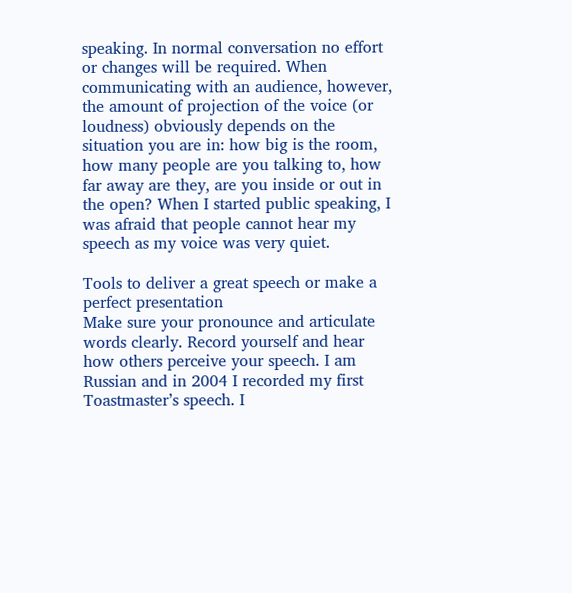speaking. In normal conversation no effort or changes will be required. When communicating with an audience, however, the amount of projection of the voice (or loudness) obviously depends on the situation you are in: how big is the room, how many people are you talking to, how far away are they, are you inside or out in the open? When I started public speaking, I was afraid that people cannot hear my speech as my voice was very quiet.

Tools to deliver a great speech or make a perfect presentation
Make sure your pronounce and articulate words clearly. Record yourself and hear how others perceive your speech. I am Russian and in 2004 I recorded my first Toastmaster’s speech. I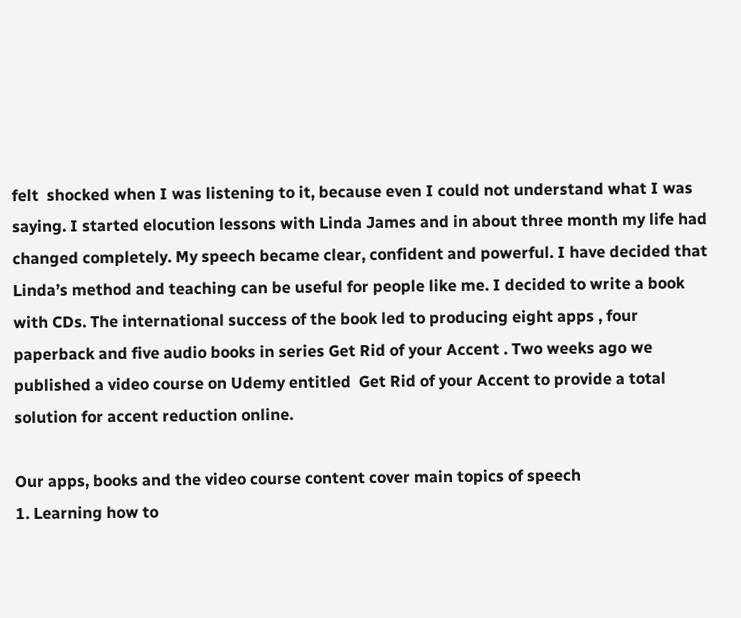felt  shocked when I was listening to it, because even I could not understand what I was saying. I started elocution lessons with Linda James and in about three month my life had changed completely. My speech became clear, confident and powerful. I have decided that Linda’s method and teaching can be useful for people like me. I decided to write a book with CDs. The international success of the book led to producing eight apps , four paperback and five audio books in series Get Rid of your Accent . Two weeks ago we published a video course on Udemy entitled  Get Rid of your Accent to provide a total solution for accent reduction online.

Our apps, books and the video course content cover main topics of speech
1. Learning how to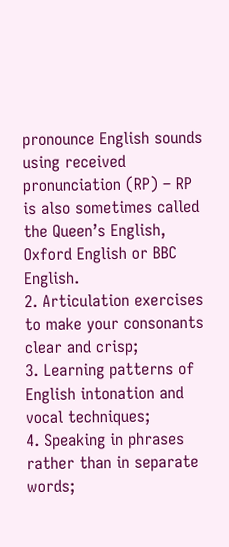pronounce English sounds using received pronunciation (RP) – RP is also sometimes called the Queen’s English, Oxford English or BBC English.
2. Articulation exercises to make your consonants clear and crisp;
3. Learning patterns of English intonation and vocal techniques;
4. Speaking in phrases rather than in separate words;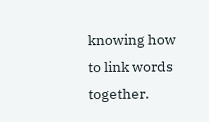knowing how to link words together.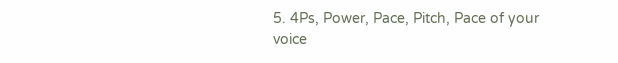5. 4Ps, Power, Pace, Pitch, Pace of your voice